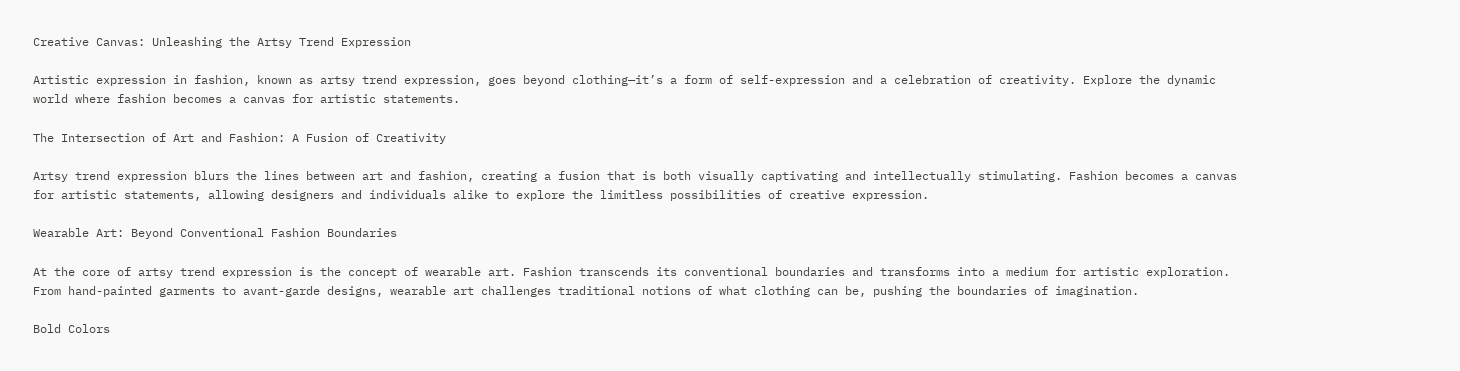Creative Canvas: Unleashing the Artsy Trend Expression

Artistic expression in fashion, known as artsy trend expression, goes beyond clothing—it’s a form of self-expression and a celebration of creativity. Explore the dynamic world where fashion becomes a canvas for artistic statements.

The Intersection of Art and Fashion: A Fusion of Creativity

Artsy trend expression blurs the lines between art and fashion, creating a fusion that is both visually captivating and intellectually stimulating. Fashion becomes a canvas for artistic statements, allowing designers and individuals alike to explore the limitless possibilities of creative expression.

Wearable Art: Beyond Conventional Fashion Boundaries

At the core of artsy trend expression is the concept of wearable art. Fashion transcends its conventional boundaries and transforms into a medium for artistic exploration. From hand-painted garments to avant-garde designs, wearable art challenges traditional notions of what clothing can be, pushing the boundaries of imagination.

Bold Colors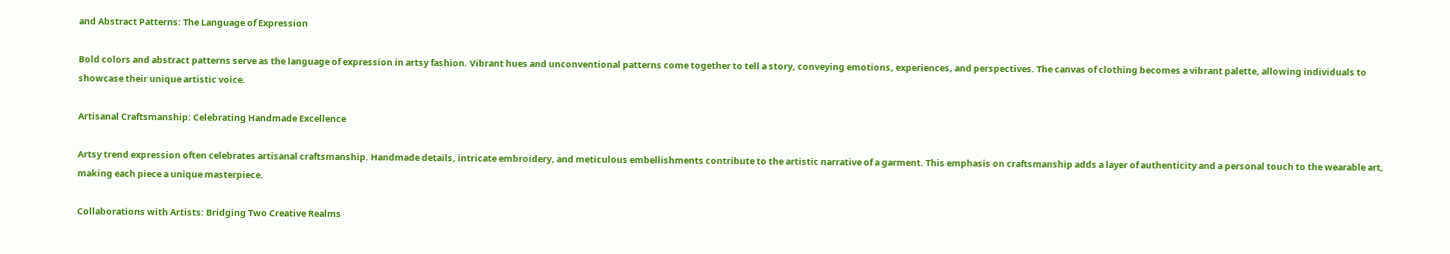and Abstract Patterns: The Language of Expression

Bold colors and abstract patterns serve as the language of expression in artsy fashion. Vibrant hues and unconventional patterns come together to tell a story, conveying emotions, experiences, and perspectives. The canvas of clothing becomes a vibrant palette, allowing individuals to showcase their unique artistic voice.

Artisanal Craftsmanship: Celebrating Handmade Excellence

Artsy trend expression often celebrates artisanal craftsmanship. Handmade details, intricate embroidery, and meticulous embellishments contribute to the artistic narrative of a garment. This emphasis on craftsmanship adds a layer of authenticity and a personal touch to the wearable art, making each piece a unique masterpiece.

Collaborations with Artists: Bridging Two Creative Realms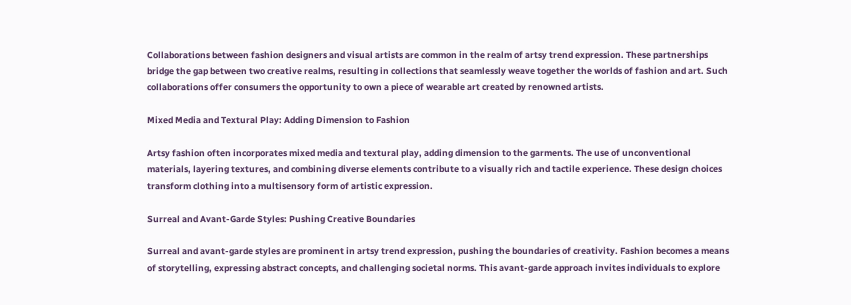Collaborations between fashion designers and visual artists are common in the realm of artsy trend expression. These partnerships bridge the gap between two creative realms, resulting in collections that seamlessly weave together the worlds of fashion and art. Such collaborations offer consumers the opportunity to own a piece of wearable art created by renowned artists.

Mixed Media and Textural Play: Adding Dimension to Fashion

Artsy fashion often incorporates mixed media and textural play, adding dimension to the garments. The use of unconventional materials, layering textures, and combining diverse elements contribute to a visually rich and tactile experience. These design choices transform clothing into a multisensory form of artistic expression.

Surreal and Avant-Garde Styles: Pushing Creative Boundaries

Surreal and avant-garde styles are prominent in artsy trend expression, pushing the boundaries of creativity. Fashion becomes a means of storytelling, expressing abstract concepts, and challenging societal norms. This avant-garde approach invites individuals to explore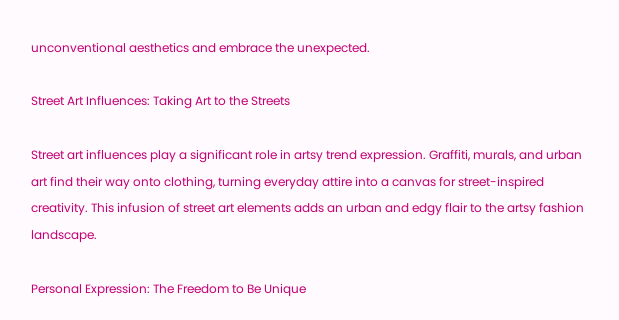unconventional aesthetics and embrace the unexpected.

Street Art Influences: Taking Art to the Streets

Street art influences play a significant role in artsy trend expression. Graffiti, murals, and urban art find their way onto clothing, turning everyday attire into a canvas for street-inspired creativity. This infusion of street art elements adds an urban and edgy flair to the artsy fashion landscape.

Personal Expression: The Freedom to Be Unique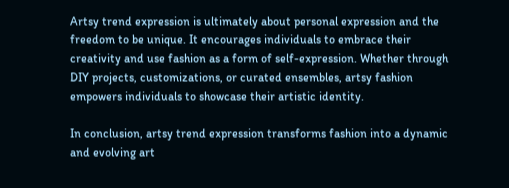Artsy trend expression is ultimately about personal expression and the freedom to be unique. It encourages individuals to embrace their creativity and use fashion as a form of self-expression. Whether through DIY projects, customizations, or curated ensembles, artsy fashion empowers individuals to showcase their artistic identity.

In conclusion, artsy trend expression transforms fashion into a dynamic and evolving art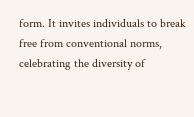form. It invites individuals to break free from conventional norms, celebrating the diversity of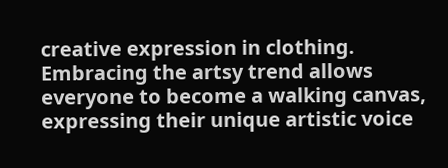creative expression in clothing. Embracing the artsy trend allows everyone to become a walking canvas, expressing their unique artistic voice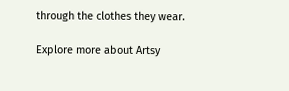through the clothes they wear.

Explore more about Artsy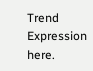Trend Expression here.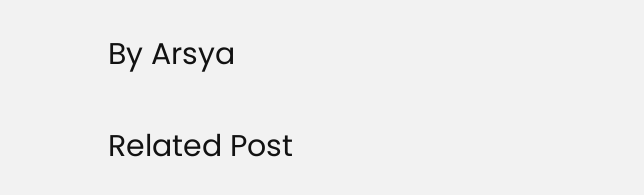By Arsya

Related Post